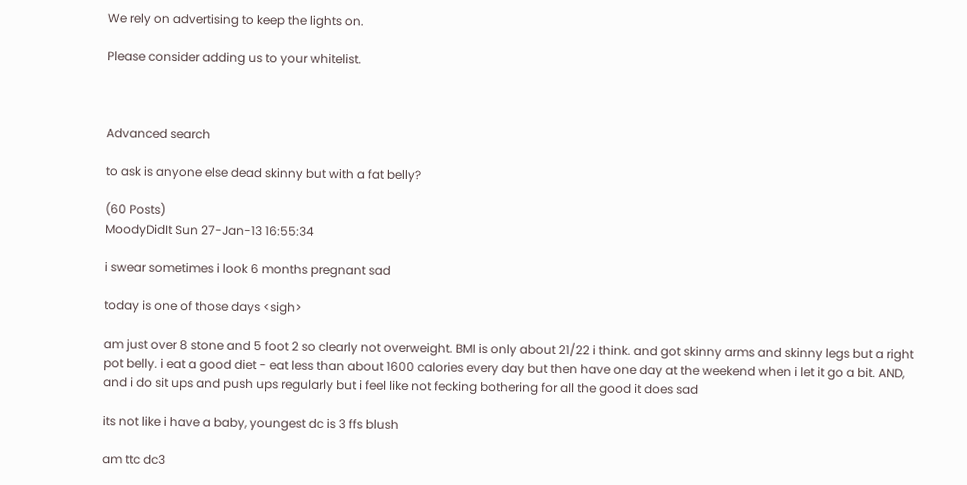We rely on advertising to keep the lights on.

Please consider adding us to your whitelist.



Advanced search

to ask is anyone else dead skinny but with a fat belly?

(60 Posts)
MoodyDidIt Sun 27-Jan-13 16:55:34

i swear sometimes i look 6 months pregnant sad

today is one of those days <sigh>

am just over 8 stone and 5 foot 2 so clearly not overweight. BMI is only about 21/22 i think. and got skinny arms and skinny legs but a right pot belly. i eat a good diet - eat less than about 1600 calories every day but then have one day at the weekend when i let it go a bit. AND, and i do sit ups and push ups regularly but i feel like not fecking bothering for all the good it does sad

its not like i have a baby, youngest dc is 3 ffs blush

am ttc dc3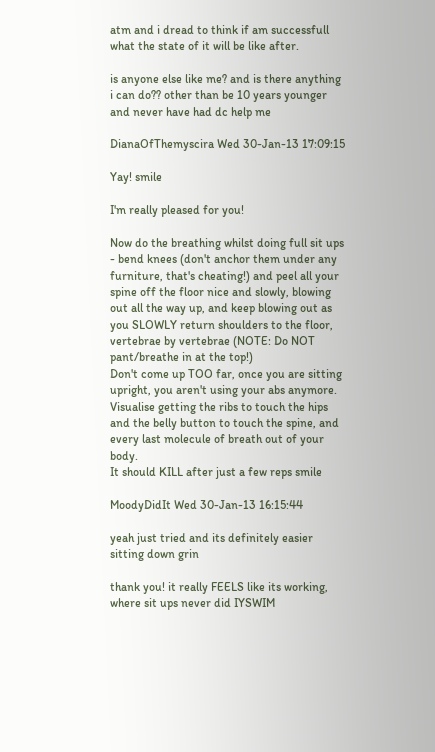atm and i dread to think if am successfull what the state of it will be like after.

is anyone else like me? and is there anything i can do?? other than be 10 years younger and never have had dc help me

DianaOfThemyscira Wed 30-Jan-13 17:09:15

Yay! smile

I'm really pleased for you!

Now do the breathing whilst doing full sit ups - bend knees (don't anchor them under any furniture, that's cheating!) and peel all your spine off the floor nice and slowly, blowing out all the way up, and keep blowing out as you SLOWLY return shoulders to the floor, vertebrae by vertebrae (NOTE: Do NOT pant/breathe in at the top!)
Don't come up TOO far, once you are sitting upright, you aren't using your abs anymore.
Visualise getting the ribs to touch the hips and the belly button to touch the spine, and every last molecule of breath out of your body.
It should KILL after just a few reps smile

MoodyDidIt Wed 30-Jan-13 16:15:44

yeah just tried and its definitely easier sitting down grin

thank you! it really FEELS like its working, where sit ups never did IYSWIM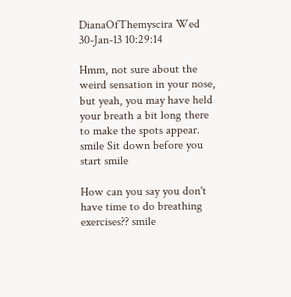DianaOfThemyscira Wed 30-Jan-13 10:29:14

Hmm, not sure about the weird sensation in your nose, but yeah, you may have held your breath a bit long there to make the spots appear. smile Sit down before you start smile

How can you say you don't have time to do breathing exercises?? smile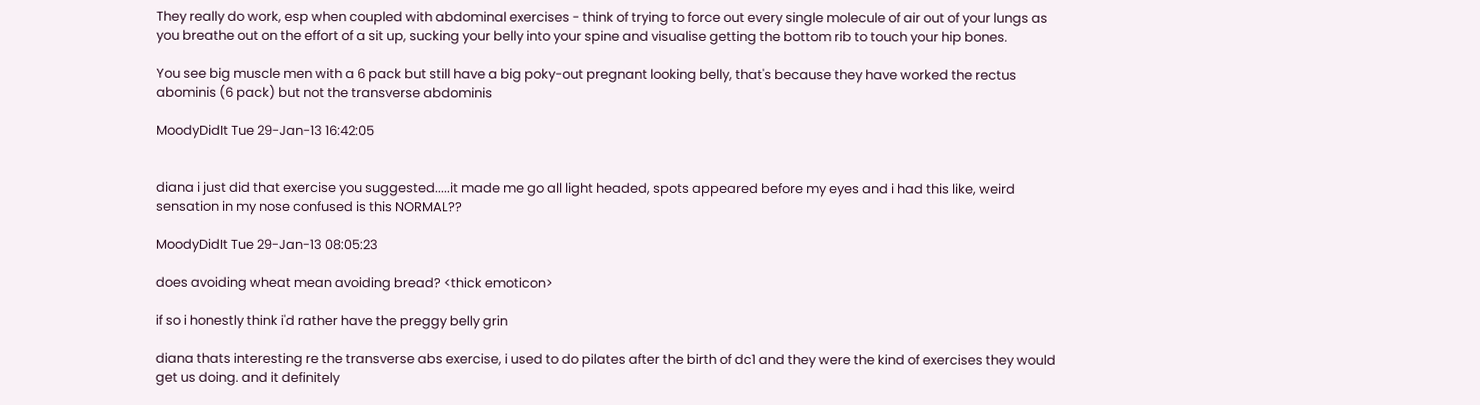They really do work, esp when coupled with abdominal exercises - think of trying to force out every single molecule of air out of your lungs as you breathe out on the effort of a sit up, sucking your belly into your spine and visualise getting the bottom rib to touch your hip bones.

You see big muscle men with a 6 pack but still have a big poky-out pregnant looking belly, that's because they have worked the rectus abominis (6 pack) but not the transverse abdominis

MoodyDidIt Tue 29-Jan-13 16:42:05


diana i just did that exercise you suggested.....it made me go all light headed, spots appeared before my eyes and i had this like, weird sensation in my nose confused is this NORMAL??

MoodyDidIt Tue 29-Jan-13 08:05:23

does avoiding wheat mean avoiding bread? <thick emoticon>

if so i honestly think i'd rather have the preggy belly grin

diana thats interesting re the transverse abs exercise, i used to do pilates after the birth of dc1 and they were the kind of exercises they would get us doing. and it definitely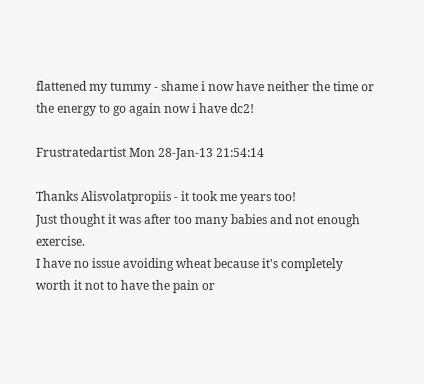flattened my tummy - shame i now have neither the time or the energy to go again now i have dc2!

Frustratedartist Mon 28-Jan-13 21:54:14

Thanks Alisvolatpropiis - it took me years too!
Just thought it was after too many babies and not enough exercise.
I have no issue avoiding wheat because it's completely worth it not to have the pain or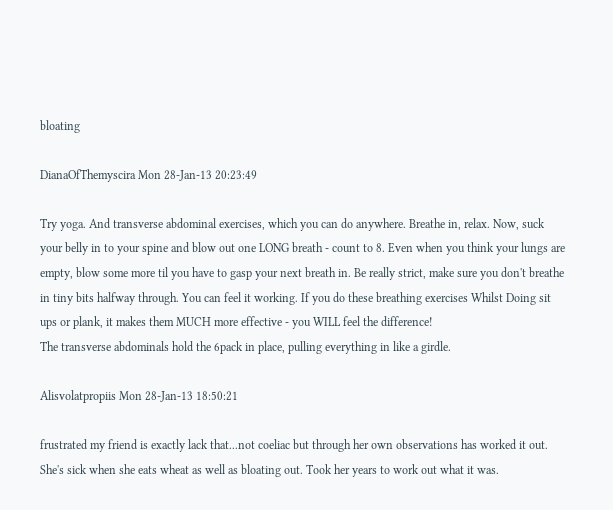bloating

DianaOfThemyscira Mon 28-Jan-13 20:23:49

Try yoga. And transverse abdominal exercises, which you can do anywhere. Breathe in, relax. Now, suck your belly in to your spine and blow out one LONG breath - count to 8. Even when you think your lungs are empty, blow some more til you have to gasp your next breath in. Be really strict, make sure you don't breathe in tiny bits halfway through. You can feel it working. If you do these breathing exercises Whilst Doing sit ups or plank, it makes them MUCH more effective - you WILL feel the difference!
The transverse abdominals hold the 6pack in place, pulling everything in like a girdle.

Alisvolatpropiis Mon 28-Jan-13 18:50:21

frustrated my friend is exactly lack that...not coeliac but through her own observations has worked it out. She's sick when she eats wheat as well as bloating out. Took her years to work out what it was.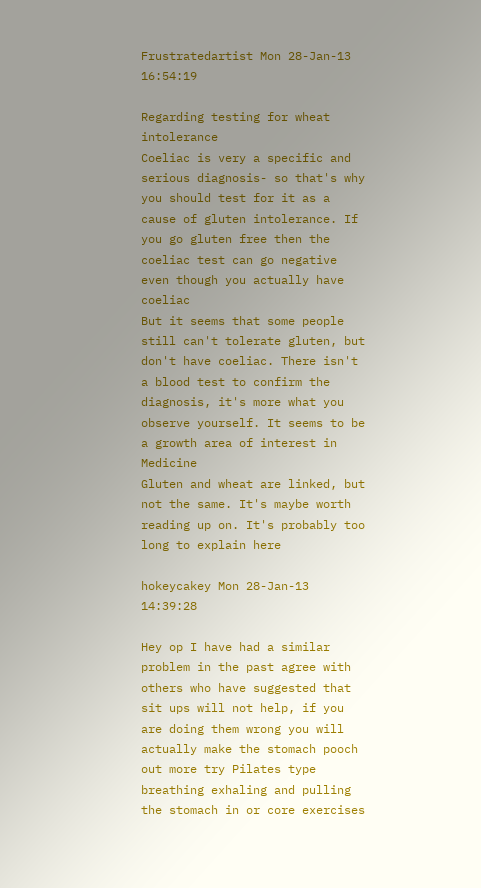Frustratedartist Mon 28-Jan-13 16:54:19

Regarding testing for wheat intolerance
Coeliac is very a specific and serious diagnosis- so that's why you should test for it as a cause of gluten intolerance. If you go gluten free then the coeliac test can go negative even though you actually have coeliac
But it seems that some people still can't tolerate gluten, but don't have coeliac. There isn't a blood test to confirm the diagnosis, it's more what you observe yourself. It seems to be a growth area of interest in Medicine
Gluten and wheat are linked, but not the same. It's maybe worth reading up on. It's probably too long to explain here

hokeycakey Mon 28-Jan-13 14:39:28

Hey op I have had a similar problem in the past agree with others who have suggested that sit ups will not help, if you are doing them wrong you will actually make the stomach pooch out more try Pilates type breathing exhaling and pulling the stomach in or core exercises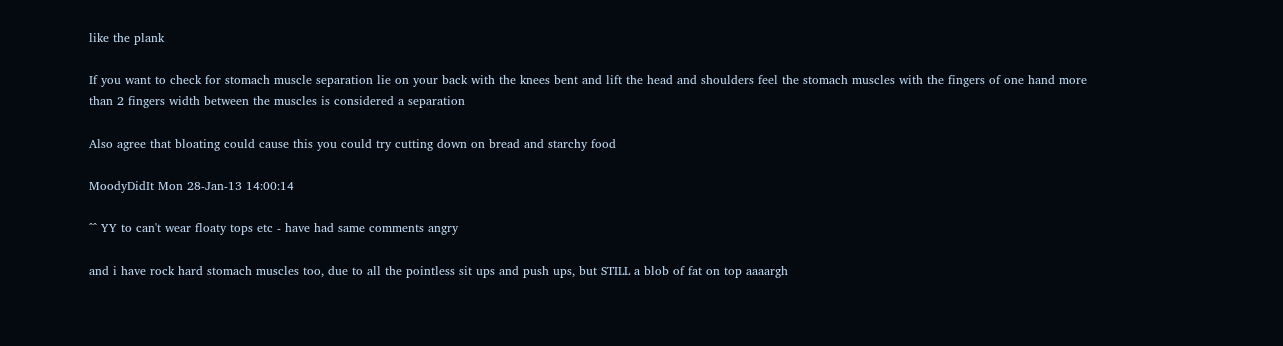like the plank

If you want to check for stomach muscle separation lie on your back with the knees bent and lift the head and shoulders feel the stomach muscles with the fingers of one hand more than 2 fingers width between the muscles is considered a separation

Also agree that bloating could cause this you could try cutting down on bread and starchy food

MoodyDidIt Mon 28-Jan-13 14:00:14

^^ YY to can't wear floaty tops etc - have had same comments angry

and i have rock hard stomach muscles too, due to all the pointless sit ups and push ups, but STILL a blob of fat on top aaaargh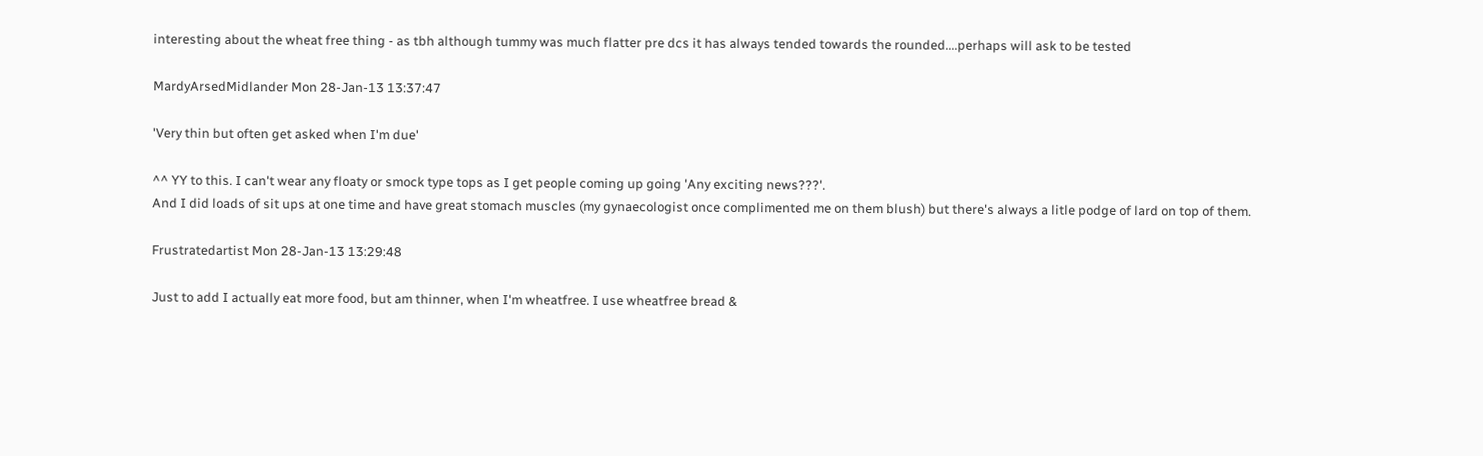interesting about the wheat free thing - as tbh although tummy was much flatter pre dcs it has always tended towards the rounded....perhaps will ask to be tested

MardyArsedMidlander Mon 28-Jan-13 13:37:47

'Very thin but often get asked when I'm due'

^^ YY to this. I can't wear any floaty or smock type tops as I get people coming up going 'Any exciting news???'.
And I did loads of sit ups at one time and have great stomach muscles (my gynaecologist once complimented me on them blush) but there's always a litle podge of lard on top of them.

Frustratedartist Mon 28-Jan-13 13:29:48

Just to add I actually eat more food, but am thinner, when I'm wheatfree. I use wheatfree bread &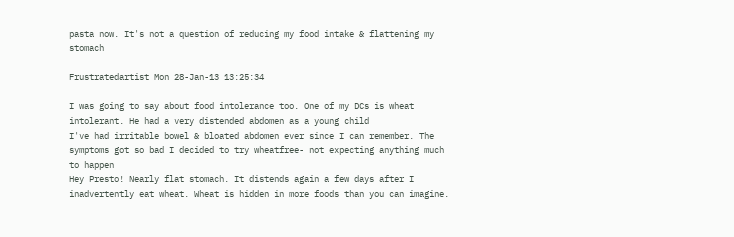pasta now. It's not a question of reducing my food intake & flattening my stomach

Frustratedartist Mon 28-Jan-13 13:25:34

I was going to say about food intolerance too. One of my DCs is wheat intolerant. He had a very distended abdomen as a young child
I've had irritable bowel & bloated abdomen ever since I can remember. The symptoms got so bad I decided to try wheatfree- not expecting anything much to happen
Hey Presto! Nearly flat stomach. It distends again a few days after I inadvertently eat wheat. Wheat is hidden in more foods than you can imagine.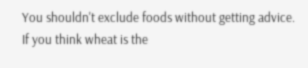You shouldn't exclude foods without getting advice. If you think wheat is the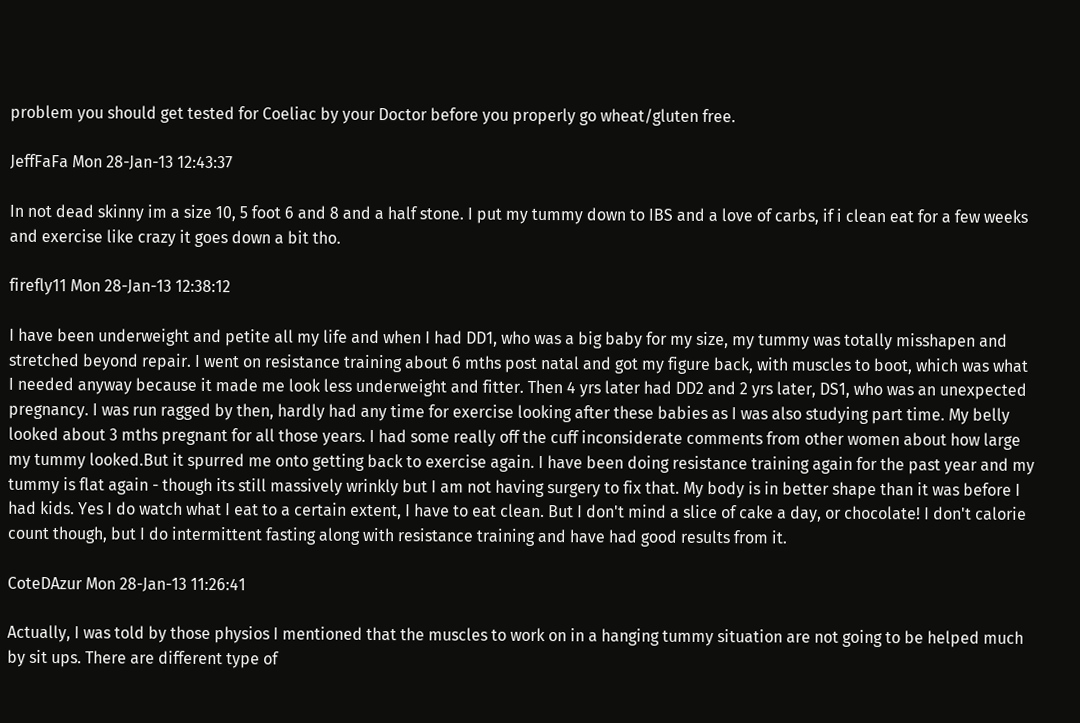problem you should get tested for Coeliac by your Doctor before you properly go wheat/gluten free.

JeffFaFa Mon 28-Jan-13 12:43:37

In not dead skinny im a size 10, 5 foot 6 and 8 and a half stone. I put my tummy down to IBS and a love of carbs, if i clean eat for a few weeks and exercise like crazy it goes down a bit tho.

firefly11 Mon 28-Jan-13 12:38:12

I have been underweight and petite all my life and when I had DD1, who was a big baby for my size, my tummy was totally misshapen and stretched beyond repair. I went on resistance training about 6 mths post natal and got my figure back, with muscles to boot, which was what I needed anyway because it made me look less underweight and fitter. Then 4 yrs later had DD2 and 2 yrs later, DS1, who was an unexpected pregnancy. I was run ragged by then, hardly had any time for exercise looking after these babies as I was also studying part time. My belly looked about 3 mths pregnant for all those years. I had some really off the cuff inconsiderate comments from other women about how large my tummy looked.But it spurred me onto getting back to exercise again. I have been doing resistance training again for the past year and my tummy is flat again - though its still massively wrinkly but I am not having surgery to fix that. My body is in better shape than it was before I had kids. Yes I do watch what I eat to a certain extent, I have to eat clean. But I don't mind a slice of cake a day, or chocolate! I don't calorie count though, but I do intermittent fasting along with resistance training and have had good results from it.

CoteDAzur Mon 28-Jan-13 11:26:41

Actually, I was told by those physios I mentioned that the muscles to work on in a hanging tummy situation are not going to be helped much by sit ups. There are different type of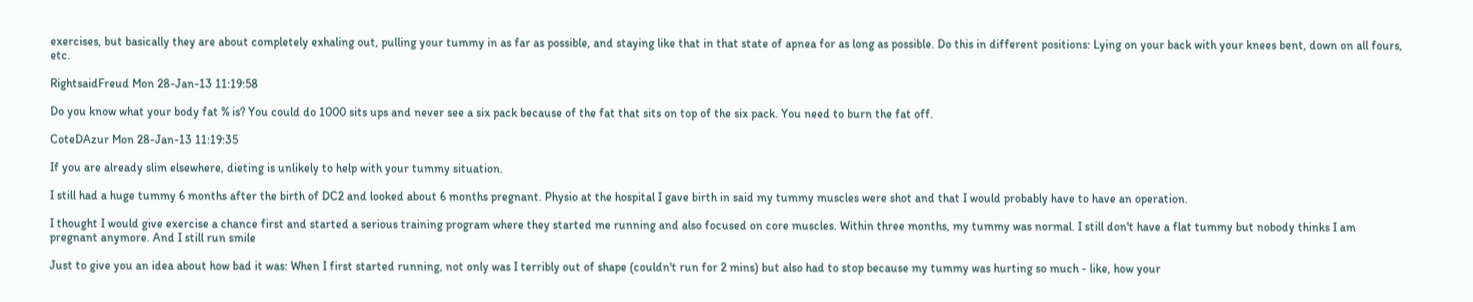exercises, but basically they are about completely exhaling out, pulling your tummy in as far as possible, and staying like that in that state of apnea for as long as possible. Do this in different positions: Lying on your back with your knees bent, down on all fours, etc.

RightsaidFreud Mon 28-Jan-13 11:19:58

Do you know what your body fat % is? You could do 1000 sits ups and never see a six pack because of the fat that sits on top of the six pack. You need to burn the fat off.

CoteDAzur Mon 28-Jan-13 11:19:35

If you are already slim elsewhere, dieting is unlikely to help with your tummy situation.

I still had a huge tummy 6 months after the birth of DC2 and looked about 6 months pregnant. Physio at the hospital I gave birth in said my tummy muscles were shot and that I would probably have to have an operation.

I thought I would give exercise a chance first and started a serious training program where they started me running and also focused on core muscles. Within three months, my tummy was normal. I still don't have a flat tummy but nobody thinks I am pregnant anymore. And I still run smile

Just to give you an idea about how bad it was: When I first started running, not only was I terribly out of shape (couldn't run for 2 mins) but also had to stop because my tummy was hurting so much - like, how your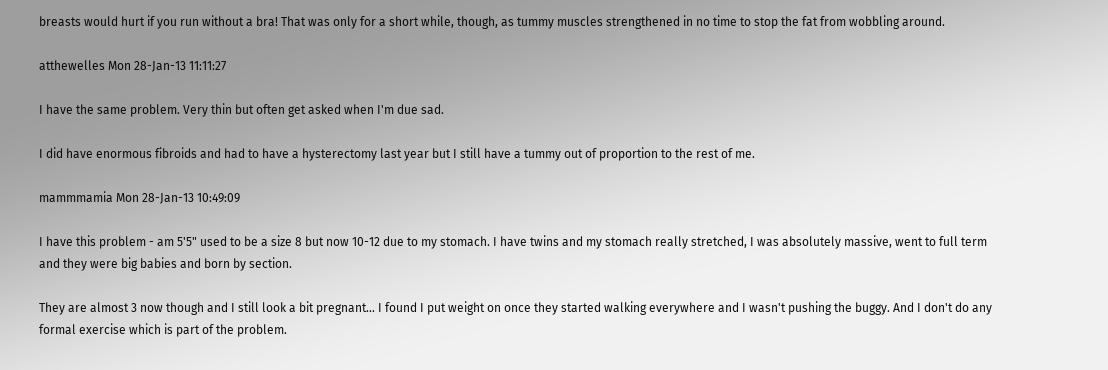breasts would hurt if you run without a bra! That was only for a short while, though, as tummy muscles strengthened in no time to stop the fat from wobbling around.

atthewelles Mon 28-Jan-13 11:11:27

I have the same problem. Very thin but often get asked when I'm due sad.

I did have enormous fibroids and had to have a hysterectomy last year but I still have a tummy out of proportion to the rest of me.

mammmamia Mon 28-Jan-13 10:49:09

I have this problem - am 5'5" used to be a size 8 but now 10-12 due to my stomach. I have twins and my stomach really stretched, I was absolutely massive, went to full term and they were big babies and born by section.

They are almost 3 now though and I still look a bit pregnant... I found I put weight on once they started walking everywhere and I wasn't pushing the buggy. And I don't do any formal exercise which is part of the problem.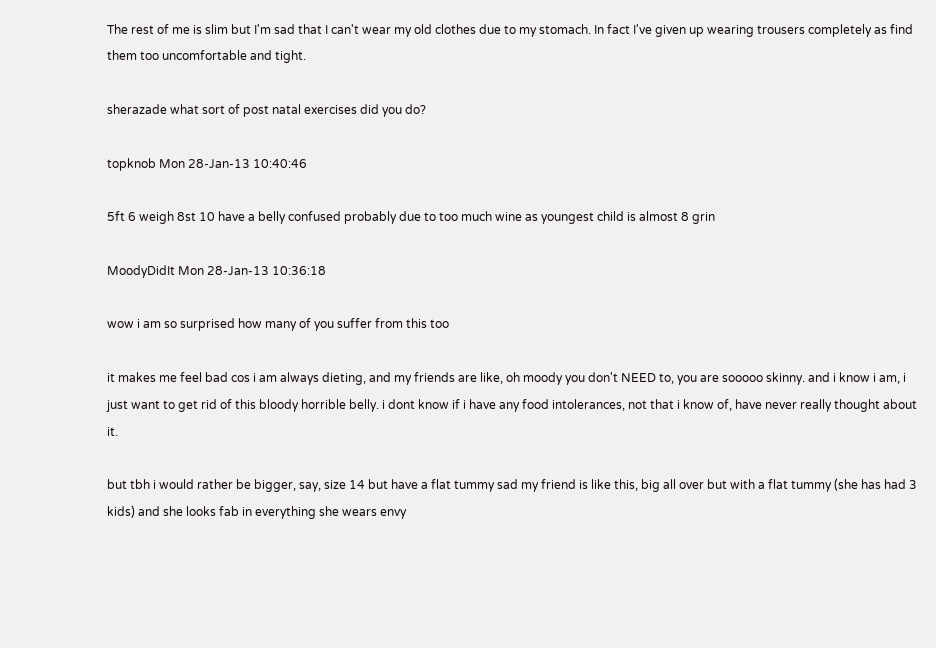The rest of me is slim but I'm sad that I can't wear my old clothes due to my stomach. In fact I've given up wearing trousers completely as find them too uncomfortable and tight.

sherazade what sort of post natal exercises did you do?

topknob Mon 28-Jan-13 10:40:46

5ft 6 weigh 8st 10 have a belly confused probably due to too much wine as youngest child is almost 8 grin

MoodyDidIt Mon 28-Jan-13 10:36:18

wow i am so surprised how many of you suffer from this too

it makes me feel bad cos i am always dieting, and my friends are like, oh moody you don't NEED to, you are sooooo skinny. and i know i am, i just want to get rid of this bloody horrible belly. i dont know if i have any food intolerances, not that i know of, have never really thought about it.

but tbh i would rather be bigger, say, size 14 but have a flat tummy sad my friend is like this, big all over but with a flat tummy (she has had 3 kids) and she looks fab in everything she wears envy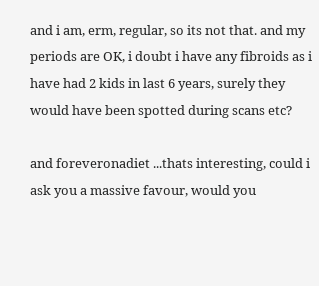and i am, erm, regular, so its not that. and my periods are OK, i doubt i have any fibroids as i have had 2 kids in last 6 years, surely they would have been spotted during scans etc?

and foreveronadiet ...thats interesting, could i ask you a massive favour, would you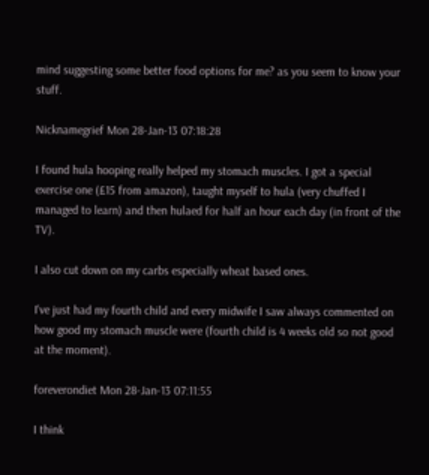mind suggesting some better food options for me? as you seem to know your stuff.

Nicknamegrief Mon 28-Jan-13 07:18:28

I found hula hooping really helped my stomach muscles. I got a special exercise one (£15 from amazon), taught myself to hula (very chuffed I managed to learn) and then hulaed for half an hour each day (in front of the TV).

I also cut down on my carbs especially wheat based ones.

I've just had my fourth child and every midwife I saw always commented on how good my stomach muscle were (fourth child is 4 weeks old so not good at the moment).

foreverondiet Mon 28-Jan-13 07:11:55

I think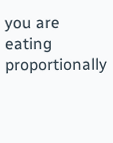you are eating proportionally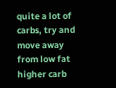quite a lot of carbs, try and move away from low fat higher carb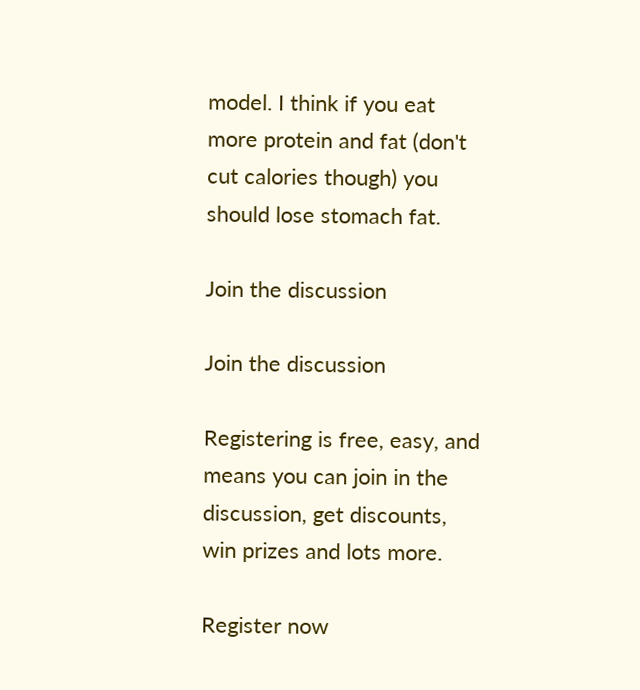model. I think if you eat more protein and fat (don't cut calories though) you should lose stomach fat.

Join the discussion

Join the discussion

Registering is free, easy, and means you can join in the discussion, get discounts, win prizes and lots more.

Register now